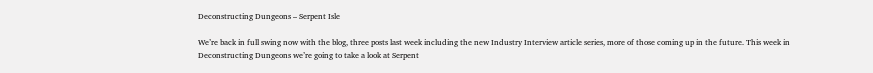Deconstructing Dungeons – Serpent Isle

We’re back in full swing now with the blog, three posts last week including the new Industry Interview article series, more of those coming up in the future. This week in Deconstructing Dungeons we’re going to take a look at Serpent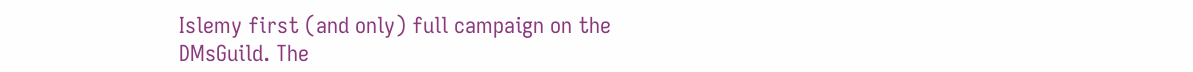Islemy first (and only) full campaign on the DMsGuild. The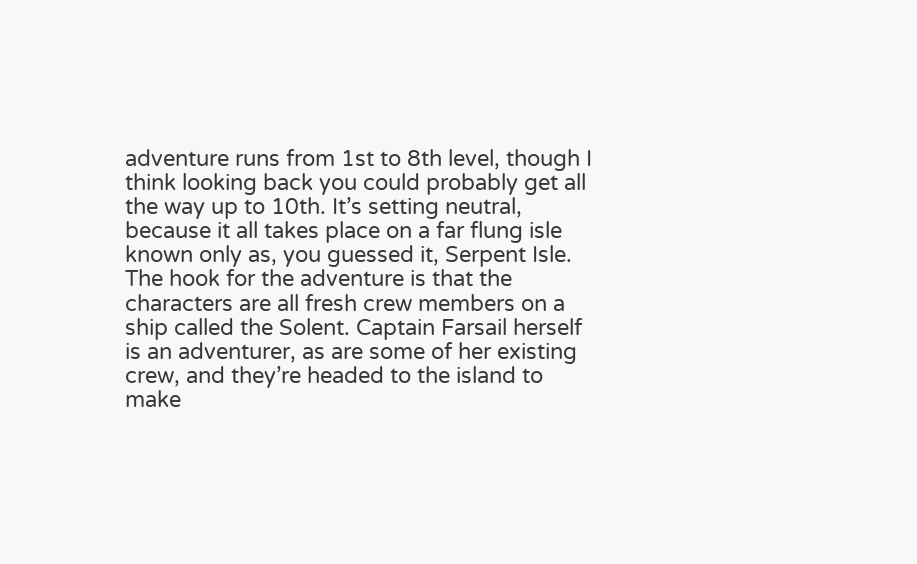adventure runs from 1st to 8th level, though I think looking back you could probably get all the way up to 10th. It’s setting neutral, because it all takes place on a far flung isle known only as, you guessed it, Serpent Isle. The hook for the adventure is that the characters are all fresh crew members on a ship called the Solent. Captain Farsail herself is an adventurer, as are some of her existing crew, and they’re headed to the island to make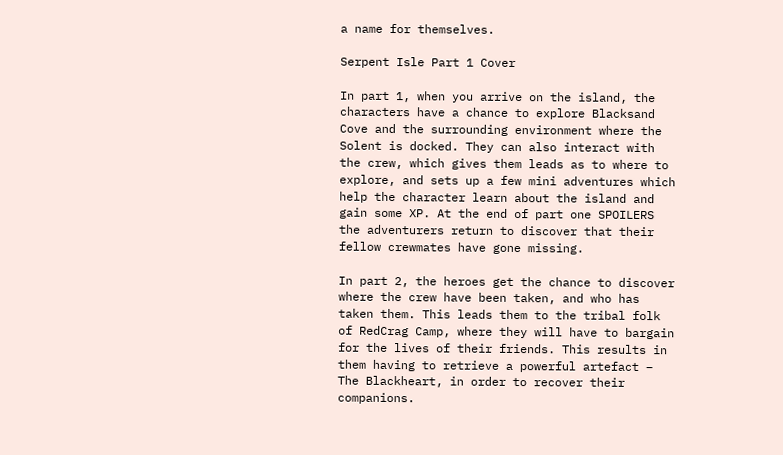a name for themselves.

Serpent Isle Part 1 Cover

In part 1, when you arrive on the island, the characters have a chance to explore Blacksand Cove and the surrounding environment where the Solent is docked. They can also interact with the crew, which gives them leads as to where to explore, and sets up a few mini adventures which help the character learn about the island and gain some XP. At the end of part one SPOILERS the adventurers return to discover that their fellow crewmates have gone missing.

In part 2, the heroes get the chance to discover where the crew have been taken, and who has taken them. This leads them to the tribal folk of RedCrag Camp, where they will have to bargain for the lives of their friends. This results in them having to retrieve a powerful artefact – The Blackheart, in order to recover their companions.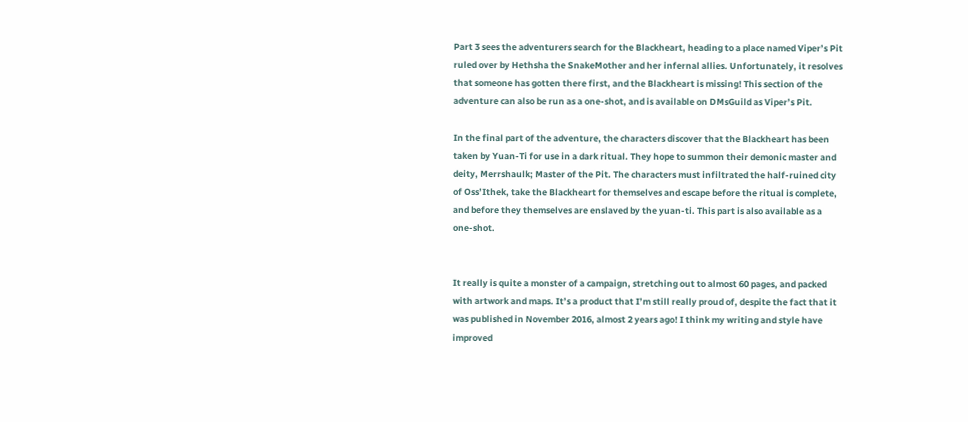Part 3 sees the adventurers search for the Blackheart, heading to a place named Viper’s Pit ruled over by Hethsha the SnakeMother and her infernal allies. Unfortunately, it resolves that someone has gotten there first, and the Blackheart is missing! This section of the adventure can also be run as a one-shot, and is available on DMsGuild as Viper’s Pit.

In the final part of the adventure, the characters discover that the Blackheart has been taken by Yuan-Ti for use in a dark ritual. They hope to summon their demonic master and deity, Merrshaulk; Master of the Pit. The characters must infiltrated the half-ruined city of Oss’Ithek, take the Blackheart for themselves and escape before the ritual is complete, and before they themselves are enslaved by the yuan-ti. This part is also available as a one-shot.


It really is quite a monster of a campaign, stretching out to almost 60 pages, and packed with artwork and maps. It’s a product that I’m still really proud of, despite the fact that it was published in November 2016, almost 2 years ago! I think my writing and style have improved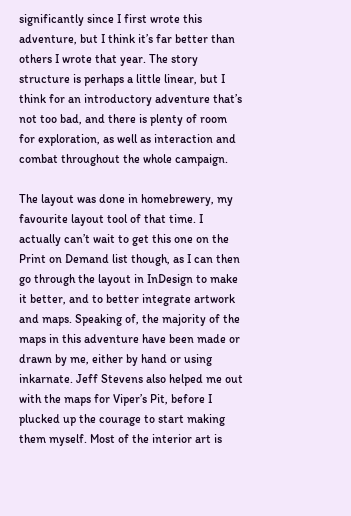significantly since I first wrote this adventure, but I think it’s far better than others I wrote that year. The story structure is perhaps a little linear, but I think for an introductory adventure that’s not too bad, and there is plenty of room for exploration, as well as interaction and combat throughout the whole campaign.

The layout was done in homebrewery, my favourite layout tool of that time. I actually can’t wait to get this one on the Print on Demand list though, as I can then go through the layout in InDesign to make it better, and to better integrate artwork and maps. Speaking of, the majority of the maps in this adventure have been made or drawn by me, either by hand or using inkarnate. Jeff Stevens also helped me out with the maps for Viper’s Pit, before I plucked up the courage to start making them myself. Most of the interior art is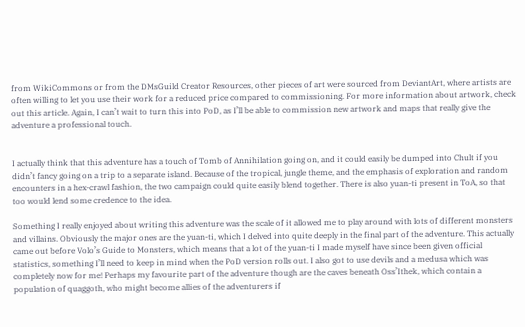from WikiCommons or from the DMsGuild Creator Resources, other pieces of art were sourced from DeviantArt, where artists are often willing to let you use their work for a reduced price compared to commissioning. For more information about artwork, check out this article. Again, I can’t wait to turn this into PoD, as I’ll be able to commission new artwork and maps that really give the adventure a professional touch.


I actually think that this adventure has a touch of Tomb of Annihilation going on, and it could easily be dumped into Chult if you didn’t fancy going on a trip to a separate island. Because of the tropical, jungle theme, and the emphasis of exploration and random encounters in a hex-crawl fashion, the two campaign could quite easily blend together. There is also yuan-ti present in ToA, so that too would lend some credence to the idea.

Something I really enjoyed about writing this adventure was the scale of it allowed me to play around with lots of different monsters and villains. Obviously the major ones are the yuan-ti, which I delved into quite deeply in the final part of the adventure. This actually came out before Volo’s Guide to Monsters, which means that a lot of the yuan-ti I made myself have since been given official statistics, something I’ll need to keep in mind when the PoD version rolls out. I also got to use devils and a medusa which was completely now for me! Perhaps my favourite part of the adventure though are the caves beneath Oss’Ithek, which contain a population of quaggoth, who might become allies of the adventurers if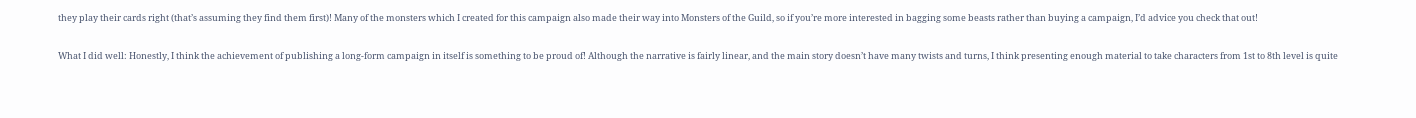they play their cards right (that’s assuming they find them first)! Many of the monsters which I created for this campaign also made their way into Monsters of the Guild, so if you’re more interested in bagging some beasts rather than buying a campaign, I’d advice you check that out!


What I did well: Honestly, I think the achievement of publishing a long-form campaign in itself is something to be proud of! Although the narrative is fairly linear, and the main story doesn’t have many twists and turns, I think presenting enough material to take characters from 1st to 8th level is quite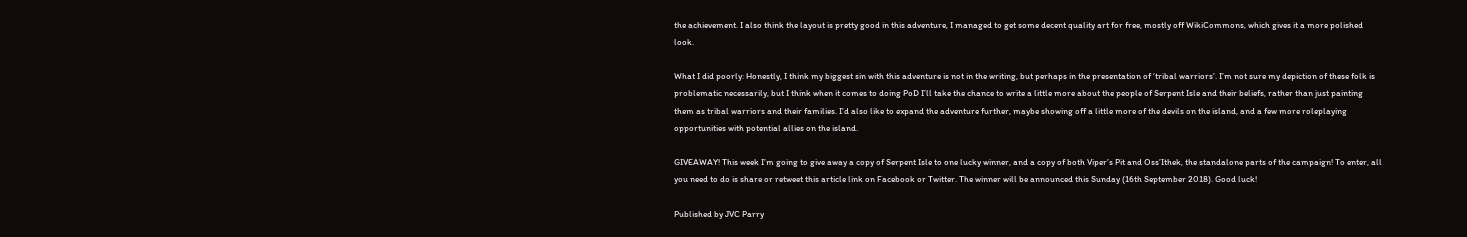the achievement. I also think the layout is pretty good in this adventure, I managed to get some decent quality art for free, mostly off WikiCommons, which gives it a more polished look.

What I did poorly: Honestly, I think my biggest sin with this adventure is not in the writing, but perhaps in the presentation of ‘tribal warriors’. I’m not sure my depiction of these folk is problematic necessarily, but I think when it comes to doing PoD I’ll take the chance to write a little more about the people of Serpent Isle and their beliefs, rather than just painting them as tribal warriors and their families. I’d also like to expand the adventure further, maybe showing off a little more of the devils on the island, and a few more roleplaying opportunities with potential allies on the island.

GIVEAWAY! This week I’m going to give away a copy of Serpent Isle to one lucky winner, and a copy of both Viper’s Pit and Oss’Ithek, the standalone parts of the campaign! To enter, all you need to do is share or retweet this article link on Facebook or Twitter. The winner will be announced this Sunday (16th September 2018). Good luck!

Published by JVC Parry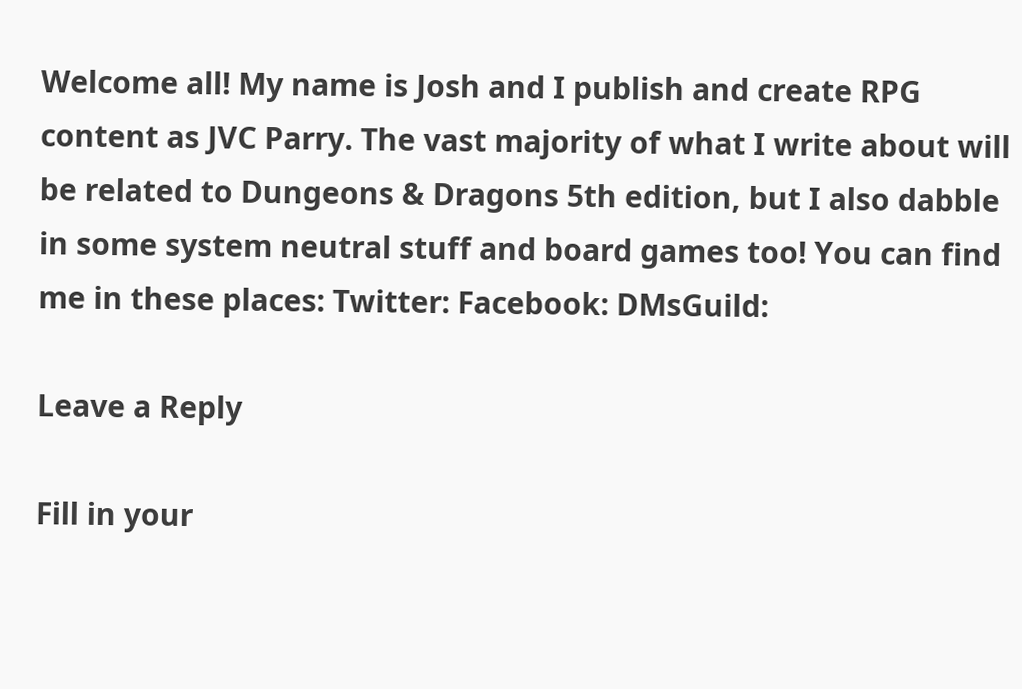Welcome all! My name is Josh and I publish and create RPG content as JVC Parry. The vast majority of what I write about will be related to Dungeons & Dragons 5th edition, but I also dabble in some system neutral stuff and board games too! You can find me in these places: Twitter: Facebook: DMsGuild:

Leave a Reply

Fill in your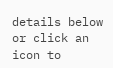details below or click an icon to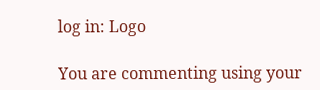log in: Logo

You are commenting using your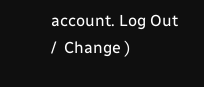account. Log Out /  Change )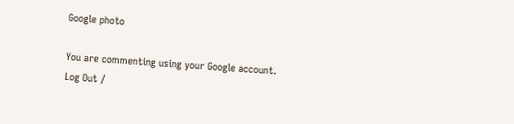Google photo

You are commenting using your Google account. Log Out /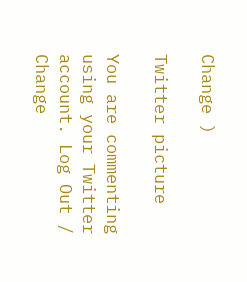Change )

Twitter picture

You are commenting using your Twitter account. Log Out /  Change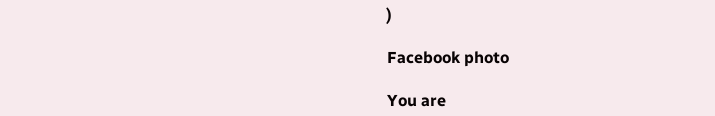)

Facebook photo

You are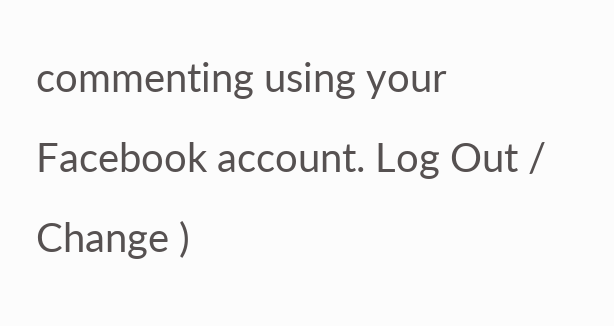commenting using your Facebook account. Log Out /  Change )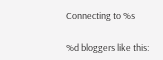Connecting to %s

%d bloggers like this: